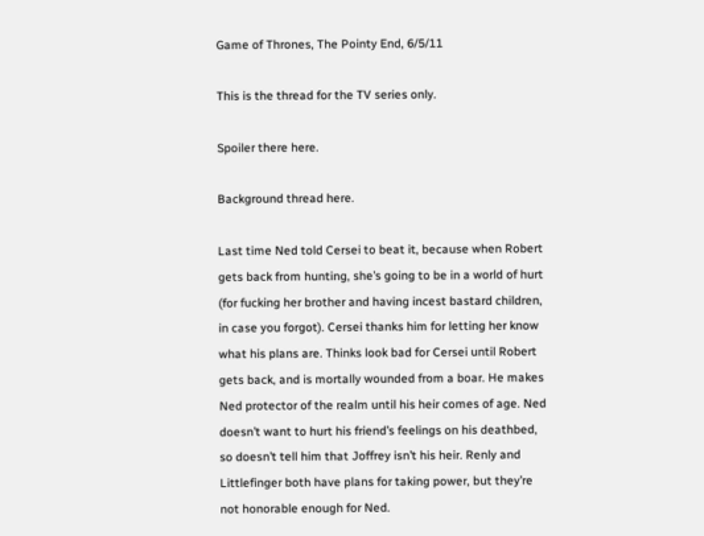Game of Thrones, The Pointy End, 6/5/11

This is the thread for the TV series only.

Spoiler there here.

Background thread here.

Last time Ned told Cersei to beat it, because when Robert gets back from hunting, she’s going to be in a world of hurt (for fucking her brother and having incest bastard children, in case you forgot). Cersei thanks him for letting her know what his plans are. Thinks look bad for Cersei until Robert gets back, and is mortally wounded from a boar. He makes Ned protector of the realm until his heir comes of age. Ned doesn’t want to hurt his friend’s feelings on his deathbed, so doesn’t tell him that Joffrey isn’t his heir. Renly and Littlefinger both have plans for taking power, but they’re not honorable enough for Ned.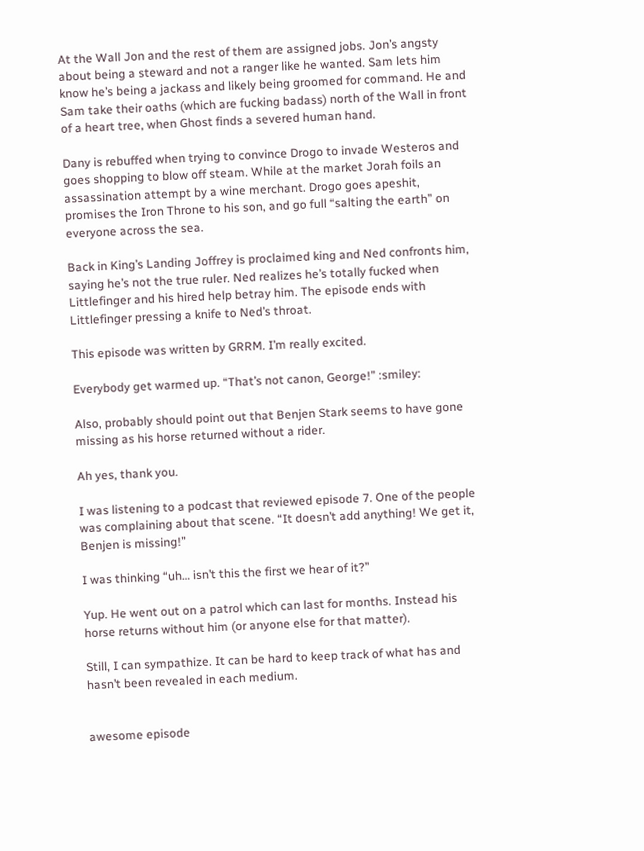At the Wall Jon and the rest of them are assigned jobs. Jon’s angsty about being a steward and not a ranger like he wanted. Sam lets him know he’s being a jackass and likely being groomed for command. He and Sam take their oaths (which are fucking badass) north of the Wall in front of a heart tree, when Ghost finds a severed human hand.

Dany is rebuffed when trying to convince Drogo to invade Westeros and goes shopping to blow off steam. While at the market Jorah foils an assassination attempt by a wine merchant. Drogo goes apeshit, promises the Iron Throne to his son, and go full “salting the earth” on everyone across the sea.

Back in King’s Landing Joffrey is proclaimed king and Ned confronts him, saying he’s not the true ruler. Ned realizes he’s totally fucked when Littlefinger and his hired help betray him. The episode ends with Littlefinger pressing a knife to Ned’s throat.

This episode was written by GRRM. I’m really excited.

Everybody get warmed up. “That’s not canon, George!” :smiley:

Also, probably should point out that Benjen Stark seems to have gone missing as his horse returned without a rider.

Ah yes, thank you.

I was listening to a podcast that reviewed episode 7. One of the people was complaining about that scene. “It doesn’t add anything! We get it, Benjen is missing!”

I was thinking “uh… isn’t this the first we hear of it?”

Yup. He went out on a patrol which can last for months. Instead his horse returns without him (or anyone else for that matter).

Still, I can sympathize. It can be hard to keep track of what has and hasn’t been revealed in each medium.


awesome episode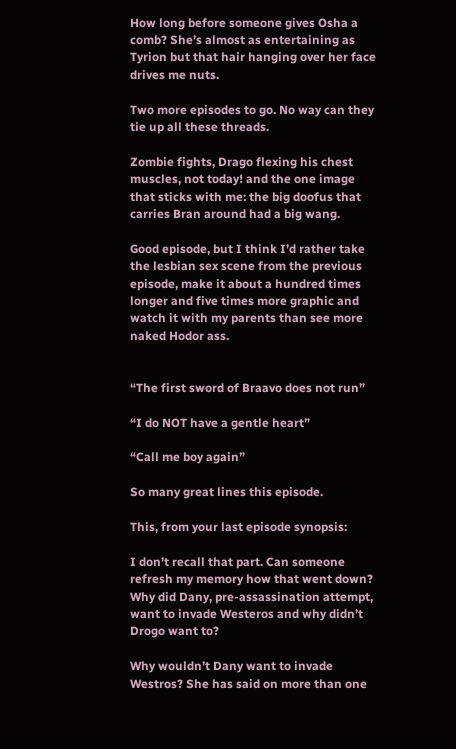How long before someone gives Osha a comb? She’s almost as entertaining as Tyrion but that hair hanging over her face drives me nuts.

Two more episodes to go. No way can they tie up all these threads.

Zombie fights, Drago flexing his chest muscles, not today! and the one image that sticks with me: the big doofus that carries Bran around had a big wang.

Good episode, but I think I’d rather take the lesbian sex scene from the previous episode, make it about a hundred times longer and five times more graphic and watch it with my parents than see more naked Hodor ass.


“The first sword of Braavo does not run”

“I do NOT have a gentle heart”

“Call me boy again”

So many great lines this episode.

This, from your last episode synopsis:

I don’t recall that part. Can someone refresh my memory how that went down? Why did Dany, pre-assassination attempt, want to invade Westeros and why didn’t Drogo want to?

Why wouldn’t Dany want to invade Westros? She has said on more than one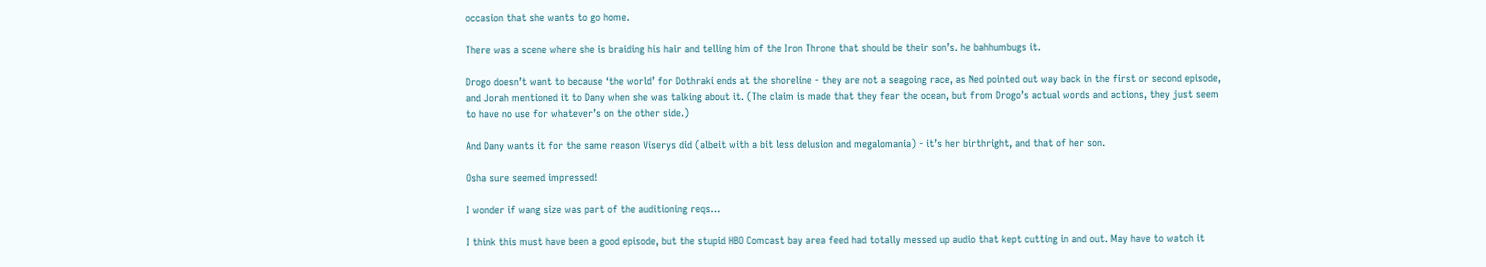occasion that she wants to go home.

There was a scene where she is braiding his hair and telling him of the Iron Throne that should be their son’s. he bahhumbugs it.

Drogo doesn’t want to because ‘the world’ for Dothraki ends at the shoreline - they are not a seagoing race, as Ned pointed out way back in the first or second episode, and Jorah mentioned it to Dany when she was talking about it. (The claim is made that they fear the ocean, but from Drogo’s actual words and actions, they just seem to have no use for whatever’s on the other side.)

And Dany wants it for the same reason Viserys did (albeit with a bit less delusion and megalomania) - it’s her birthright, and that of her son.

Osha sure seemed impressed!

I wonder if wang size was part of the auditioning reqs…

I think this must have been a good episode, but the stupid HBO Comcast bay area feed had totally messed up audio that kept cutting in and out. May have to watch it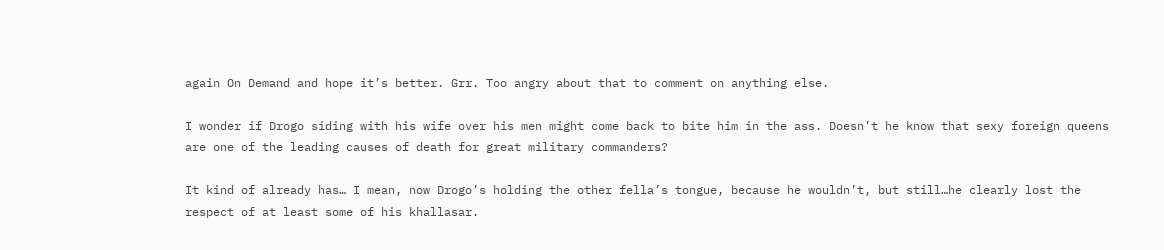again On Demand and hope it’s better. Grr. Too angry about that to comment on anything else.

I wonder if Drogo siding with his wife over his men might come back to bite him in the ass. Doesn’t he know that sexy foreign queens are one of the leading causes of death for great military commanders?

It kind of already has… I mean, now Drogo’s holding the other fella’s tongue, because he wouldn’t, but still…he clearly lost the respect of at least some of his khallasar.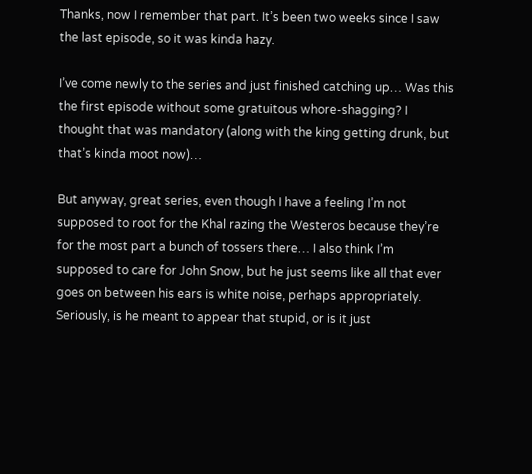Thanks, now I remember that part. It’s been two weeks since I saw the last episode, so it was kinda hazy.

I’ve come newly to the series and just finished catching up… Was this the first episode without some gratuitous whore-shagging? I thought that was mandatory (along with the king getting drunk, but that’s kinda moot now)…

But anyway, great series, even though I have a feeling I’m not supposed to root for the Khal razing the Westeros because they’re for the most part a bunch of tossers there… I also think I’m supposed to care for John Snow, but he just seems like all that ever goes on between his ears is white noise, perhaps appropriately. Seriously, is he meant to appear that stupid, or is it just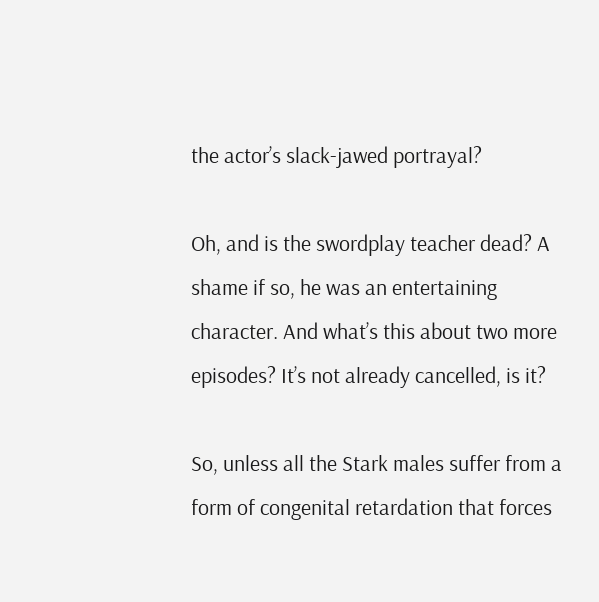the actor’s slack-jawed portrayal?

Oh, and is the swordplay teacher dead? A shame if so, he was an entertaining character. And what’s this about two more episodes? It’s not already cancelled, is it?

So, unless all the Stark males suffer from a form of congenital retardation that forces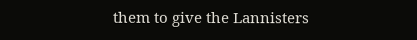them to give the Lannisters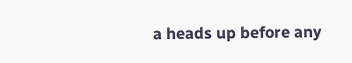a heads up before any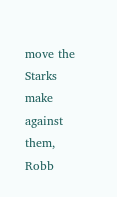move the Starks make against them, Robb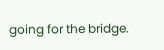going for the bridge.